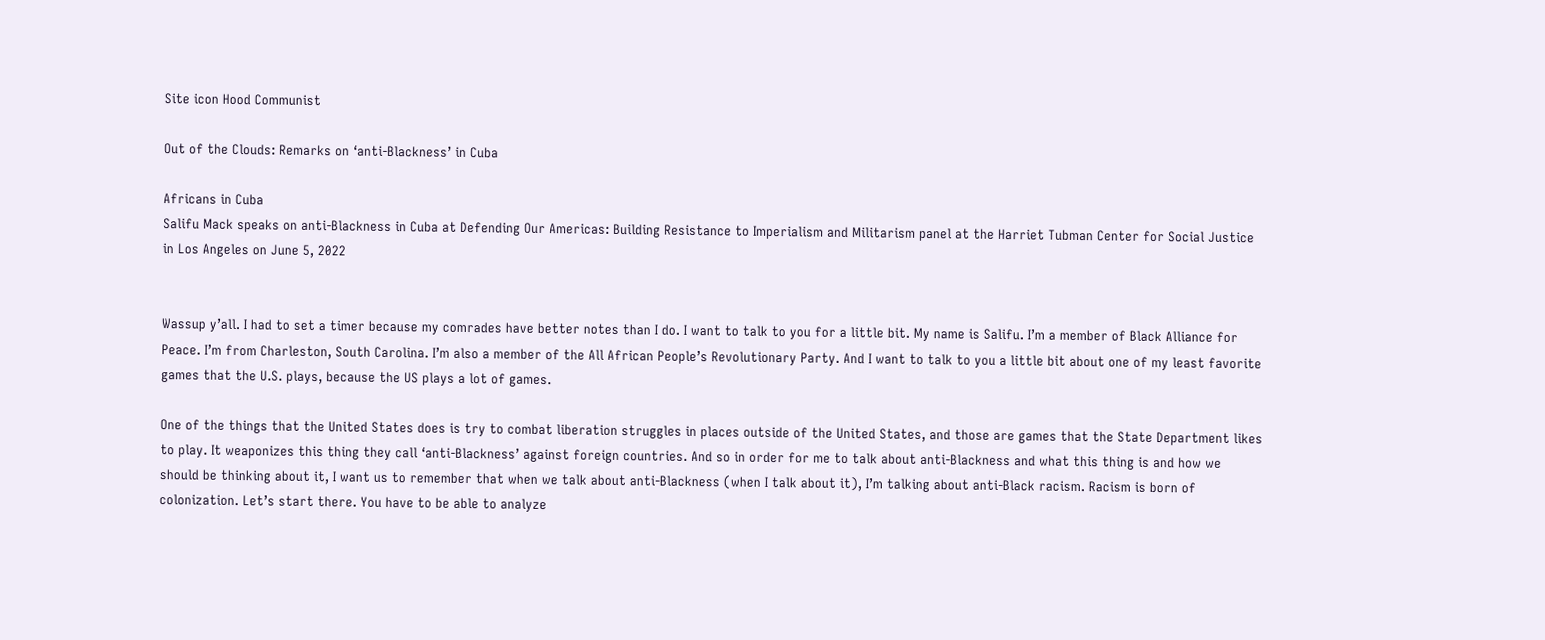Site icon Hood Communist

Out of the Clouds: Remarks on ‘anti-Blackness’ in Cuba

Africans in Cuba
Salifu Mack speaks on anti-Blackness in Cuba at Defending Our Americas: Building Resistance to Imperialism and Militarism panel at the Harriet Tubman Center for Social Justice in Los Angeles on June 5, 2022


Wassup y’all. I had to set a timer because my comrades have better notes than I do. I want to talk to you for a little bit. My name is Salifu. I’m a member of Black Alliance for Peace. I’m from Charleston, South Carolina. I’m also a member of the All African People’s Revolutionary Party. And I want to talk to you a little bit about one of my least favorite games that the U.S. plays, because the US plays a lot of games.

One of the things that the United States does is try to combat liberation struggles in places outside of the United States, and those are games that the State Department likes to play. It weaponizes this thing they call ‘anti-Blackness’ against foreign countries. And so in order for me to talk about anti-Blackness and what this thing is and how we should be thinking about it, I want us to remember that when we talk about anti-Blackness (when I talk about it), I’m talking about anti-Black racism. Racism is born of colonization. Let’s start there. You have to be able to analyze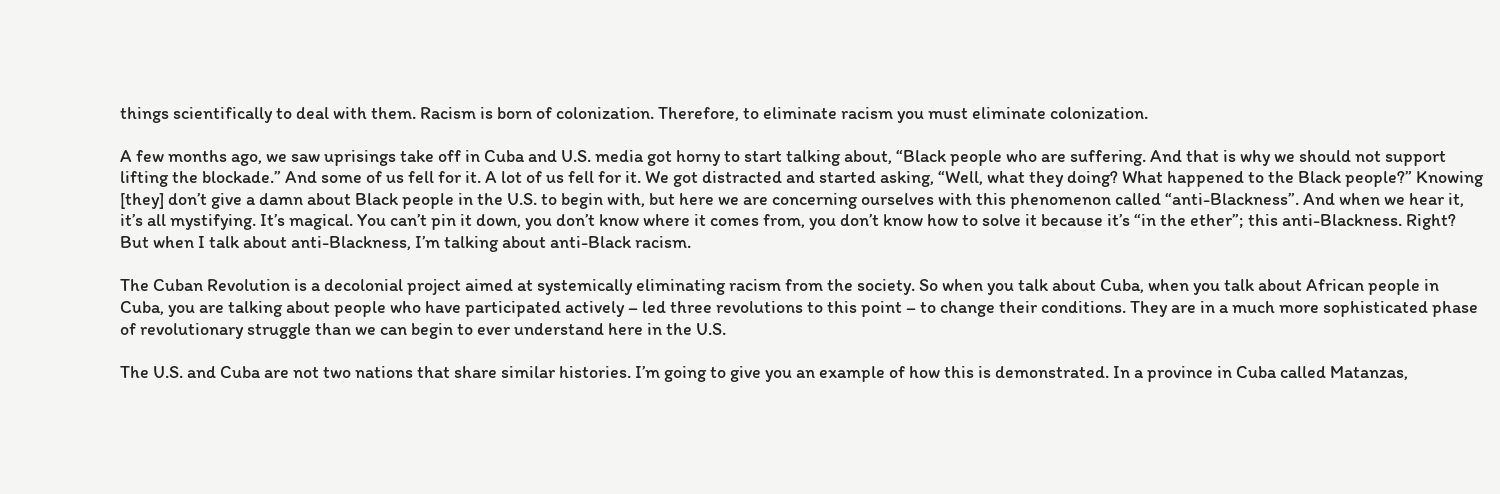things scientifically to deal with them. Racism is born of colonization. Therefore, to eliminate racism you must eliminate colonization.

A few months ago, we saw uprisings take off in Cuba and U.S. media got horny to start talking about, “Black people who are suffering. And that is why we should not support lifting the blockade.” And some of us fell for it. A lot of us fell for it. We got distracted and started asking, “Well, what they doing? What happened to the Black people?” Knowing [they] don’t give a damn about Black people in the U.S. to begin with, but here we are concerning ourselves with this phenomenon called “anti-Blackness”. And when we hear it, it’s all mystifying. It’s magical. You can’t pin it down, you don’t know where it comes from, you don’t know how to solve it because it’s “in the ether”; this anti-Blackness. Right? But when I talk about anti-Blackness, I’m talking about anti-Black racism.

The Cuban Revolution is a decolonial project aimed at systemically eliminating racism from the society. So when you talk about Cuba, when you talk about African people in Cuba, you are talking about people who have participated actively – led three revolutions to this point – to change their conditions. They are in a much more sophisticated phase of revolutionary struggle than we can begin to ever understand here in the U.S.

The U.S. and Cuba are not two nations that share similar histories. I’m going to give you an example of how this is demonstrated. In a province in Cuba called Matanzas,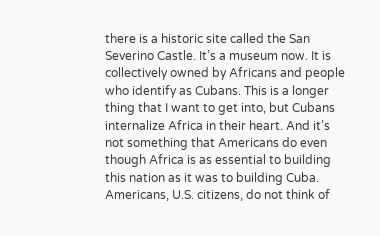there is a historic site called the San Severino Castle. It’s a museum now. It is collectively owned by Africans and people who identify as Cubans. This is a longer thing that I want to get into, but Cubans internalize Africa in their heart. And it’s not something that Americans do even though Africa is as essential to building this nation as it was to building Cuba. Americans, U.S. citizens, do not think of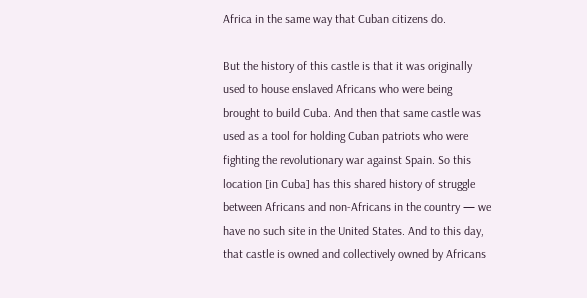Africa in the same way that Cuban citizens do.

But the history of this castle is that it was originally used to house enslaved Africans who were being brought to build Cuba. And then that same castle was used as a tool for holding Cuban patriots who were fighting the revolutionary war against Spain. So this location [in Cuba] has this shared history of struggle between Africans and non-Africans in the country — we have no such site in the United States. And to this day, that castle is owned and collectively owned by Africans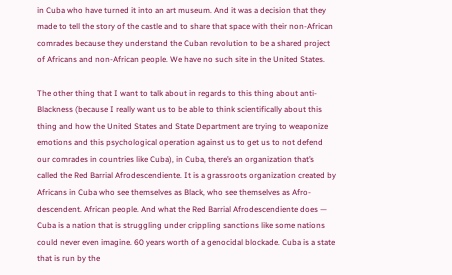in Cuba who have turned it into an art museum. And it was a decision that they made to tell the story of the castle and to share that space with their non-African comrades because they understand the Cuban revolution to be a shared project of Africans and non-African people. We have no such site in the United States.

The other thing that I want to talk about in regards to this thing about anti-Blackness (because I really want us to be able to think scientifically about this thing and how the United States and State Department are trying to weaponize emotions and this psychological operation against us to get us to not defend our comrades in countries like Cuba), in Cuba, there’s an organization that’s called the Red Barrial Afrodescendiente. It is a grassroots organization created by Africans in Cuba who see themselves as Black, who see themselves as Afro-descendent. African people. And what the Red Barrial Afrodescendiente does — Cuba is a nation that is struggling under crippling sanctions like some nations could never even imagine. 60 years worth of a genocidal blockade. Cuba is a state that is run by the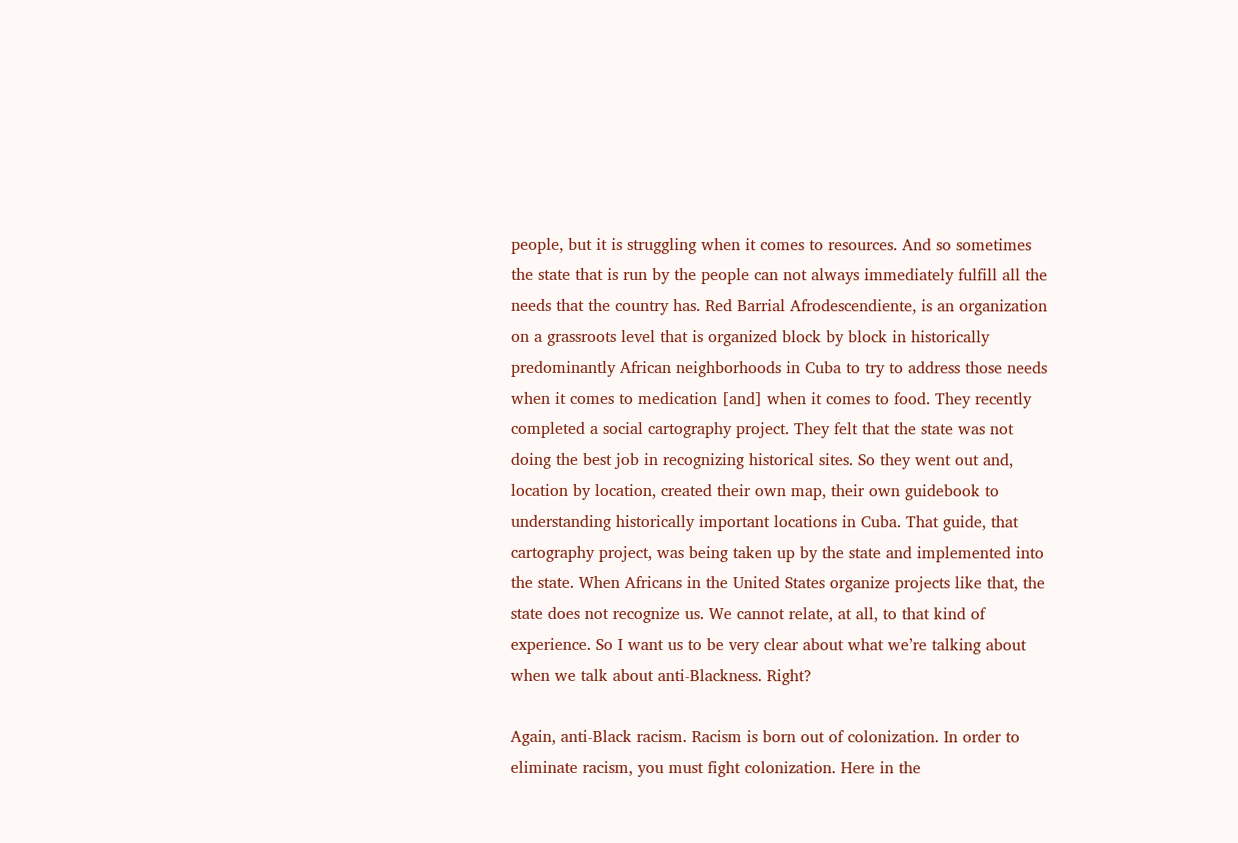people, but it is struggling when it comes to resources. And so sometimes the state that is run by the people can not always immediately fulfill all the needs that the country has. Red Barrial Afrodescendiente, is an organization on a grassroots level that is organized block by block in historically predominantly African neighborhoods in Cuba to try to address those needs when it comes to medication [and] when it comes to food. They recently completed a social cartography project. They felt that the state was not doing the best job in recognizing historical sites. So they went out and, location by location, created their own map, their own guidebook to understanding historically important locations in Cuba. That guide, that cartography project, was being taken up by the state and implemented into the state. When Africans in the United States organize projects like that, the state does not recognize us. We cannot relate, at all, to that kind of experience. So I want us to be very clear about what we’re talking about when we talk about anti-Blackness. Right?

Again, anti-Black racism. Racism is born out of colonization. In order to eliminate racism, you must fight colonization. Here in the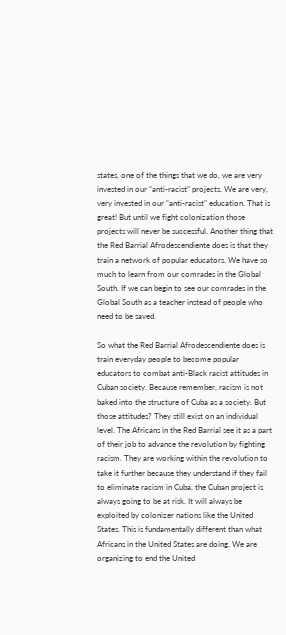states, one of the things that we do, we are very invested in our “anti-racist” projects. We are very, very invested in our “anti-racist” education. That is great! But until we fight colonization those projects will never be successful. Another thing that the Red Barrial Afrodescendiente does is that they train a network of popular educators. We have so much to learn from our comrades in the Global South. If we can begin to see our comrades in the Global South as a teacher instead of people who need to be saved.

So what the Red Barrial Afrodescendiente does is train everyday people to become popular educators to combat anti-Black racist attitudes in Cuban society. Because remember, racism is not baked into the structure of Cuba as a society. But those attitudes? They still exist on an individual level. The Africans in the Red Barrial see it as a part of their job to advance the revolution by fighting racism. They are working within the revolution to take it further because they understand if they fail to eliminate racism in Cuba, the Cuban project is always going to be at risk. It will always be exploited by colonizer nations like the United States. This is fundamentally different than what Africans in the United States are doing. We are organizing to end the United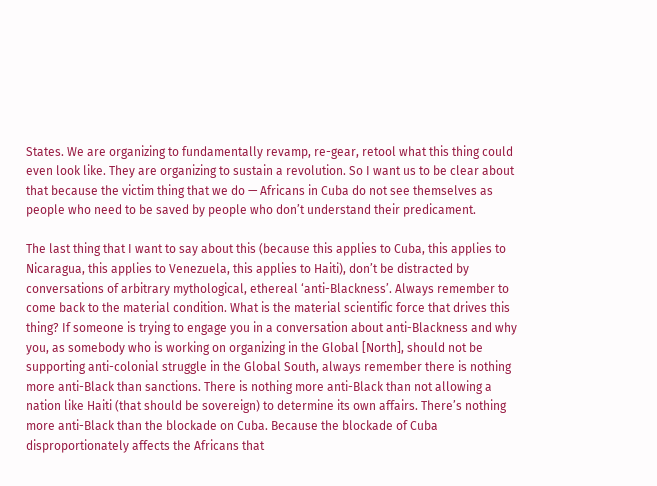States. We are organizing to fundamentally revamp, re-gear, retool what this thing could even look like. They are organizing to sustain a revolution. So I want us to be clear about that because the victim thing that we do — Africans in Cuba do not see themselves as people who need to be saved by people who don’t understand their predicament.

The last thing that I want to say about this (because this applies to Cuba, this applies to Nicaragua, this applies to Venezuela, this applies to Haiti), don’t be distracted by conversations of arbitrary mythological, ethereal ‘anti-Blackness’. Always remember to come back to the material condition. What is the material scientific force that drives this thing? If someone is trying to engage you in a conversation about anti-Blackness and why you, as somebody who is working on organizing in the Global [North], should not be supporting anti-colonial struggle in the Global South, always remember there is nothing more anti-Black than sanctions. There is nothing more anti-Black than not allowing a nation like Haiti (that should be sovereign) to determine its own affairs. There’s nothing more anti-Black than the blockade on Cuba. Because the blockade of Cuba disproportionately affects the Africans that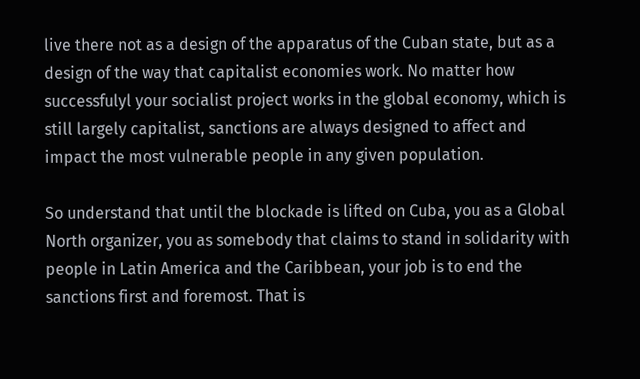live there not as a design of the apparatus of the Cuban state, but as a design of the way that capitalist economies work. No matter how successfulyl your socialist project works in the global economy, which is still largely capitalist, sanctions are always designed to affect and impact the most vulnerable people in any given population.

So understand that until the blockade is lifted on Cuba, you as a Global North organizer, you as somebody that claims to stand in solidarity with people in Latin America and the Caribbean, your job is to end the sanctions first and foremost. That is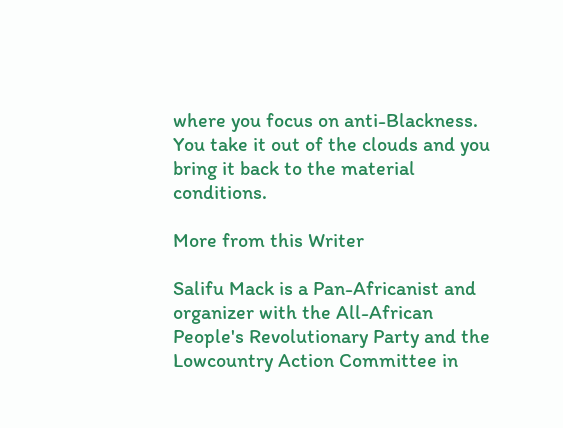where you focus on anti-Blackness. You take it out of the clouds and you bring it back to the material conditions.

More from this Writer

Salifu Mack is a Pan-Africanist and organizer with the All-African People's Revolutionary Party and the Lowcountry Action Committee in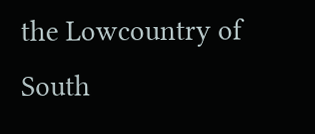the Lowcountry of South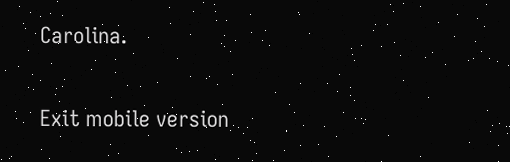Carolina.

Exit mobile version